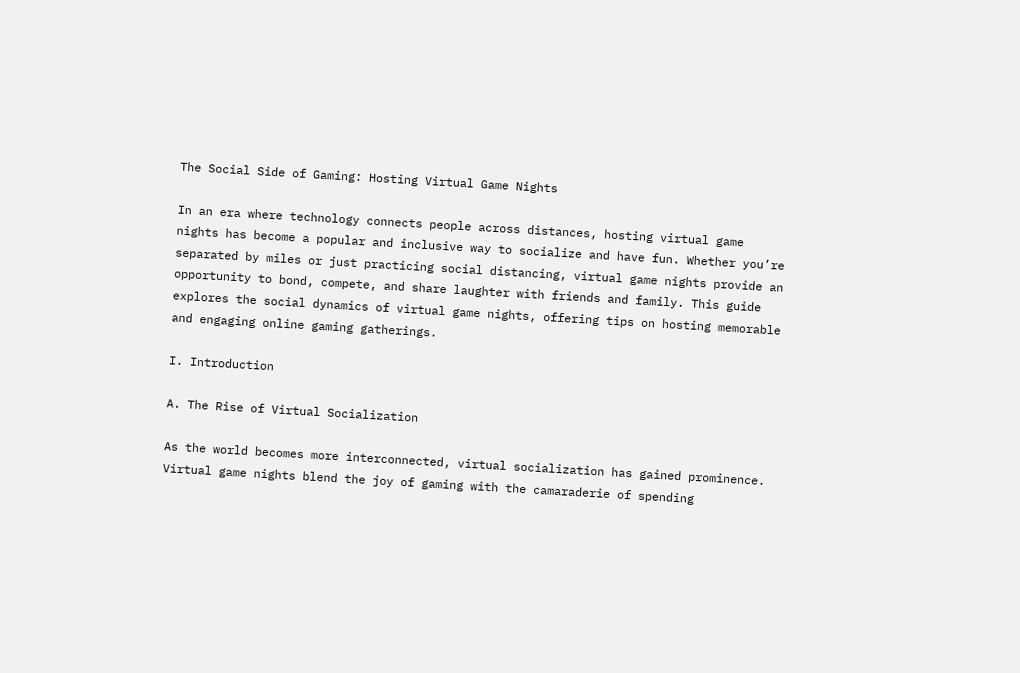The Social Side of Gaming: Hosting Virtual Game Nights

In an era where technology connects people across distances, hosting virtual game nights has become a popular and inclusive way to socialize and have fun. Whether you’re separated by miles or just practicing social distancing, virtual game nights provide an opportunity to bond, compete, and share laughter with friends and family. This guide explores the social dynamics of virtual game nights, offering tips on hosting memorable and engaging online gaming gatherings.

I. Introduction

A. The Rise of Virtual Socialization

As the world becomes more interconnected, virtual socialization has gained prominence. Virtual game nights blend the joy of gaming with the camaraderie of spending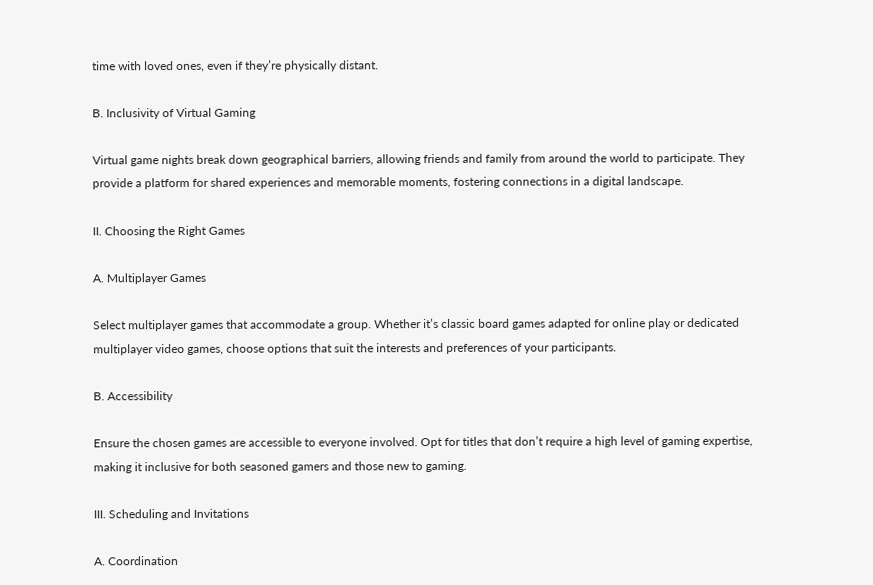time with loved ones, even if they’re physically distant.

B. Inclusivity of Virtual Gaming

Virtual game nights break down geographical barriers, allowing friends and family from around the world to participate. They provide a platform for shared experiences and memorable moments, fostering connections in a digital landscape.

II. Choosing the Right Games

A. Multiplayer Games

Select multiplayer games that accommodate a group. Whether it’s classic board games adapted for online play or dedicated multiplayer video games, choose options that suit the interests and preferences of your participants.

B. Accessibility

Ensure the chosen games are accessible to everyone involved. Opt for titles that don’t require a high level of gaming expertise, making it inclusive for both seasoned gamers and those new to gaming.

III. Scheduling and Invitations

A. Coordination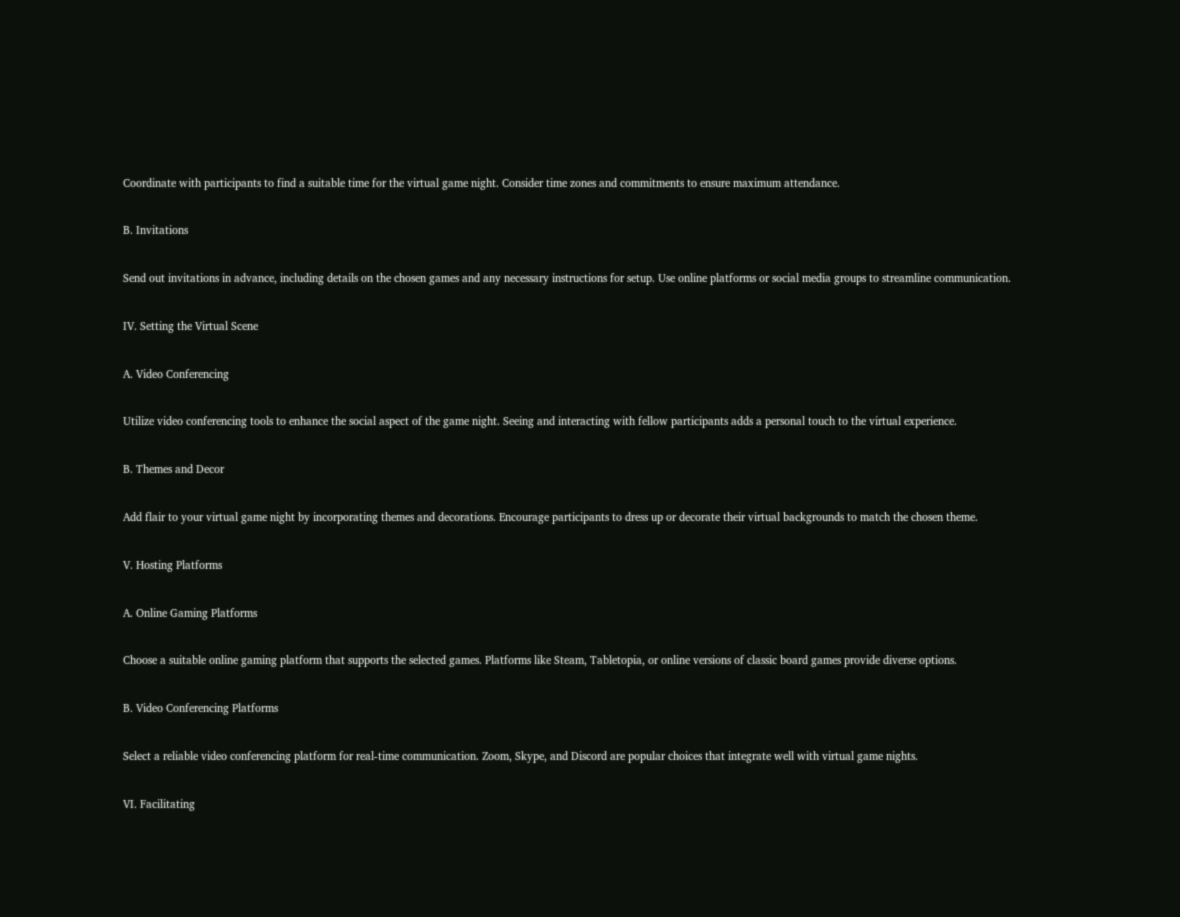Coordinate with participants to find a suitable time for the virtual game night. Consider time zones and commitments to ensure maximum attendance.

B. Invitations

Send out invitations in advance, including details on the chosen games and any necessary instructions for setup. Use online platforms or social media groups to streamline communication.

IV. Setting the Virtual Scene

A. Video Conferencing

Utilize video conferencing tools to enhance the social aspect of the game night. Seeing and interacting with fellow participants adds a personal touch to the virtual experience.

B. Themes and Decor

Add flair to your virtual game night by incorporating themes and decorations. Encourage participants to dress up or decorate their virtual backgrounds to match the chosen theme.

V. Hosting Platforms

A. Online Gaming Platforms

Choose a suitable online gaming platform that supports the selected games. Platforms like Steam, Tabletopia, or online versions of classic board games provide diverse options.

B. Video Conferencing Platforms

Select a reliable video conferencing platform for real-time communication. Zoom, Skype, and Discord are popular choices that integrate well with virtual game nights.

VI. Facilitating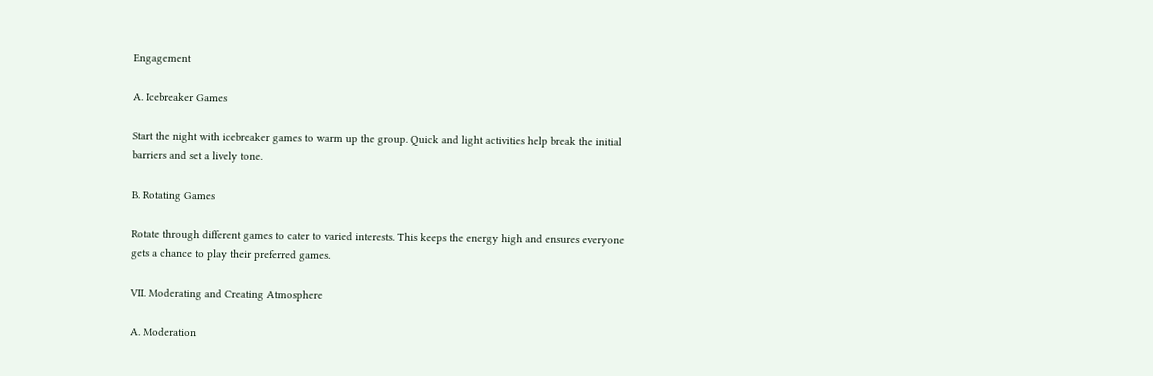Engagement

A. Icebreaker Games

Start the night with icebreaker games to warm up the group. Quick and light activities help break the initial barriers and set a lively tone.

B. Rotating Games

Rotate through different games to cater to varied interests. This keeps the energy high and ensures everyone gets a chance to play their preferred games.

VII. Moderating and Creating Atmosphere

A. Moderation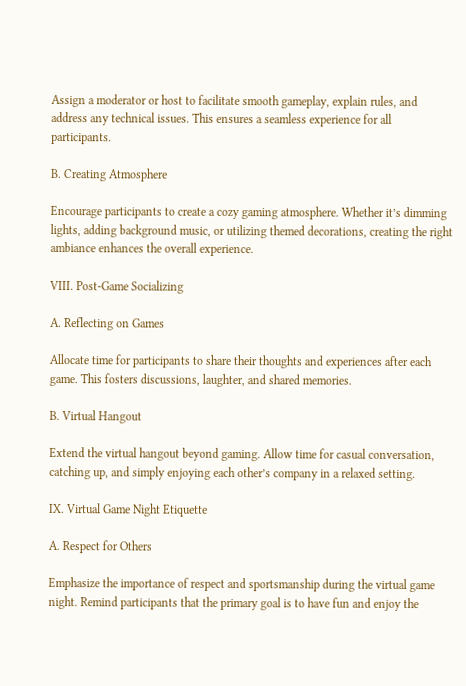Assign a moderator or host to facilitate smooth gameplay, explain rules, and address any technical issues. This ensures a seamless experience for all participants.

B. Creating Atmosphere

Encourage participants to create a cozy gaming atmosphere. Whether it’s dimming lights, adding background music, or utilizing themed decorations, creating the right ambiance enhances the overall experience.

VIII. Post-Game Socializing

A. Reflecting on Games

Allocate time for participants to share their thoughts and experiences after each game. This fosters discussions, laughter, and shared memories.

B. Virtual Hangout

Extend the virtual hangout beyond gaming. Allow time for casual conversation, catching up, and simply enjoying each other’s company in a relaxed setting.

IX. Virtual Game Night Etiquette

A. Respect for Others

Emphasize the importance of respect and sportsmanship during the virtual game night. Remind participants that the primary goal is to have fun and enjoy the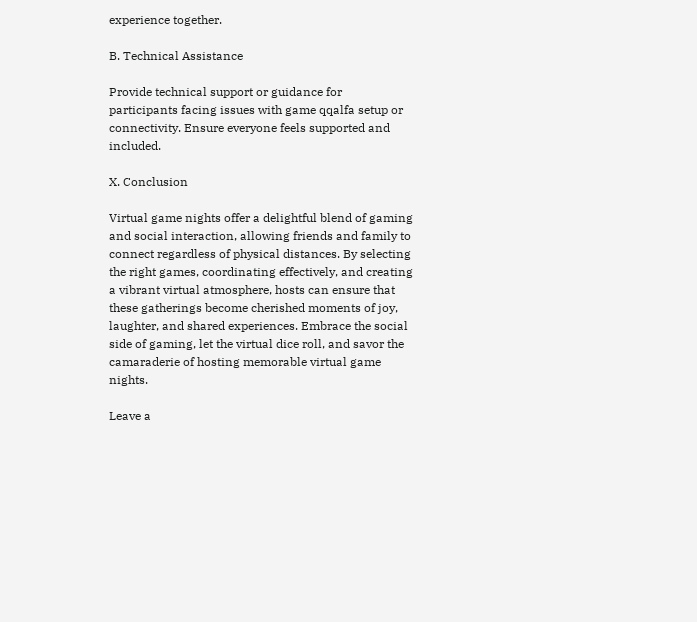experience together.

B. Technical Assistance

Provide technical support or guidance for participants facing issues with game qqalfa setup or connectivity. Ensure everyone feels supported and included.

X. Conclusion

Virtual game nights offer a delightful blend of gaming and social interaction, allowing friends and family to connect regardless of physical distances. By selecting the right games, coordinating effectively, and creating a vibrant virtual atmosphere, hosts can ensure that these gatherings become cherished moments of joy, laughter, and shared experiences. Embrace the social side of gaming, let the virtual dice roll, and savor the camaraderie of hosting memorable virtual game nights.

Leave a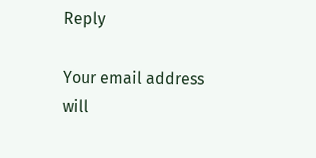Reply

Your email address will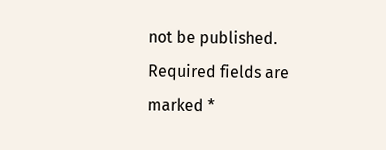not be published. Required fields are marked *